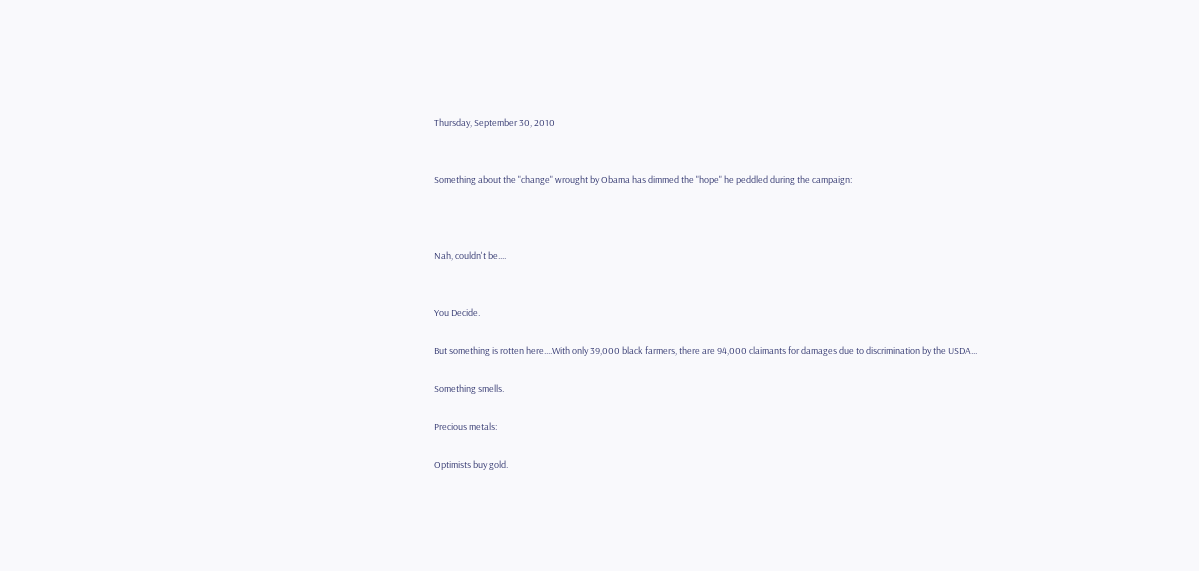Thursday, September 30, 2010


Something about the "change" wrought by Obama has dimmed the "hope" he peddled during the campaign:



Nah, couldn't be....


You Decide.

But something is rotten here....With only 39,000 black farmers, there are 94,000 claimants for damages due to discrimination by the USDA...

Something smells.

Precious metals:

Optimists buy gold.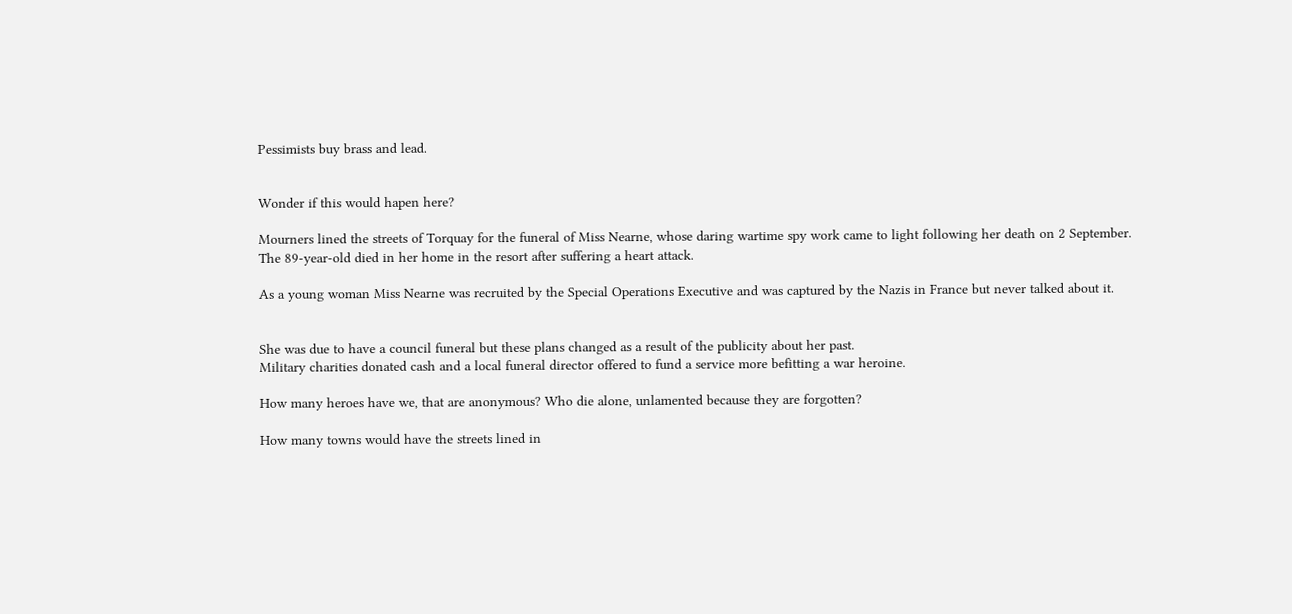Pessimists buy brass and lead.


Wonder if this would hapen here?

Mourners lined the streets of Torquay for the funeral of Miss Nearne, whose daring wartime spy work came to light following her death on 2 September.
The 89-year-old died in her home in the resort after suffering a heart attack.

As a young woman Miss Nearne was recruited by the Special Operations Executive and was captured by the Nazis in France but never talked about it.


She was due to have a council funeral but these plans changed as a result of the publicity about her past.
Military charities donated cash and a local funeral director offered to fund a service more befitting a war heroine.

How many heroes have we, that are anonymous? Who die alone, unlamented because they are forgotten?

How many towns would have the streets lined in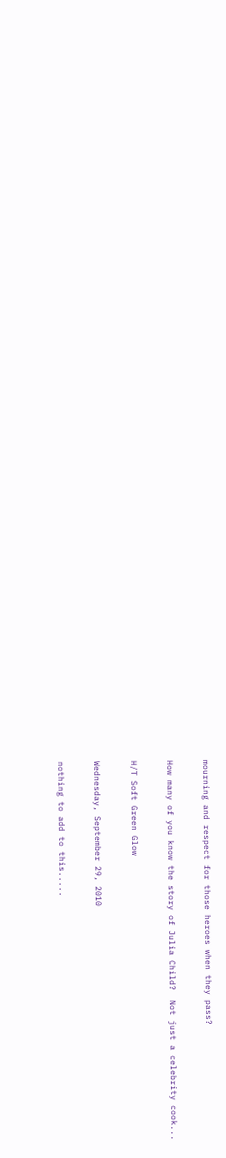mourning and respect for those heroes when they pass?

How many of you know the story of Julia Child?  Not just a celebrity cook...

H/T Soft Green Glow

Wednesday, September 29, 2010

nothing to add to this.....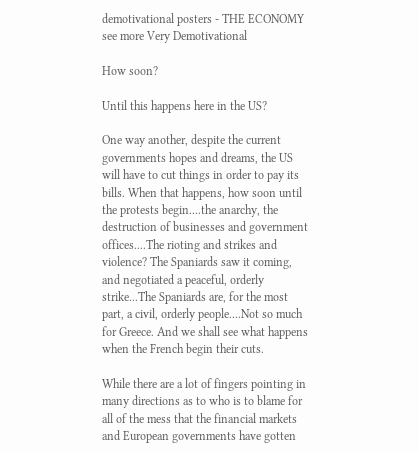demotivational posters - THE ECONOMY
see more Very Demotivational

How soon?

Until this happens here in the US?

One way another, despite the current governments hopes and dreams, the US will have to cut things in order to pay its bills. When that happens, how soon until the protests begin....the anarchy, the destruction of businesses and government offices....The rioting and strikes and violence? The Spaniards saw it coming, and negotiated a peaceful, orderly strike...The Spaniards are, for the most part, a civil, orderly people....Not so much for Greece. And we shall see what happens when the French begin their cuts.

While there are a lot of fingers pointing in many directions as to who is to blame for all of the mess that the financial markets and European governments have gotten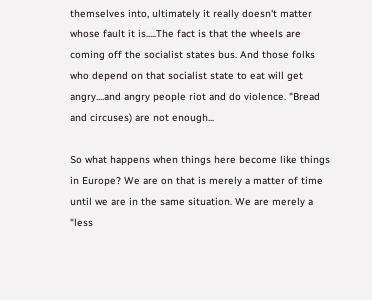themselves into, ultimately it really doesn't matter whose fault it is.....The fact is that the wheels are coming off the socialist states bus. And those folks who depend on that socialist state to eat will get angry....and angry people riot and do violence. "Bread and circuses) are not enough...

So what happens when things here become like things in Europe? We are on that is merely a matter of time until we are in the same situation. We are merely a "less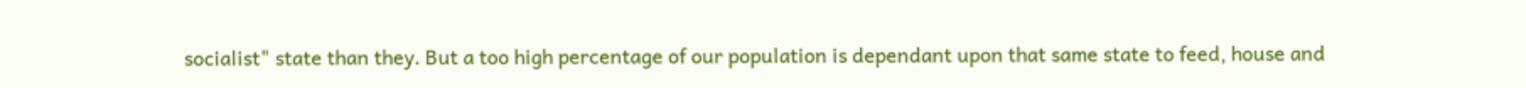socialist" state than they. But a too high percentage of our population is dependant upon that same state to feed, house and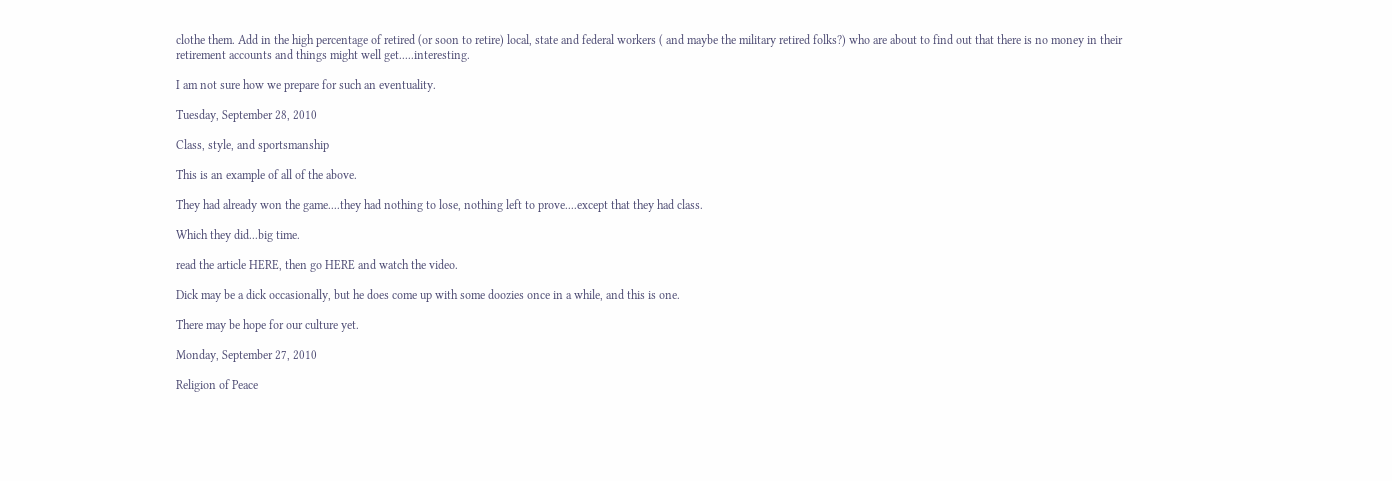clothe them. Add in the high percentage of retired (or soon to retire) local, state and federal workers ( and maybe the military retired folks?) who are about to find out that there is no money in their retirement accounts and things might well get.....interesting.

I am not sure how we prepare for such an eventuality.

Tuesday, September 28, 2010

Class, style, and sportsmanship

This is an example of all of the above.

They had already won the game....they had nothing to lose, nothing left to prove....except that they had class.

Which they did...big time.

read the article HERE, then go HERE and watch the video.

Dick may be a dick occasionally, but he does come up with some doozies once in a while, and this is one.

There may be hope for our culture yet.

Monday, September 27, 2010

Religion of Peace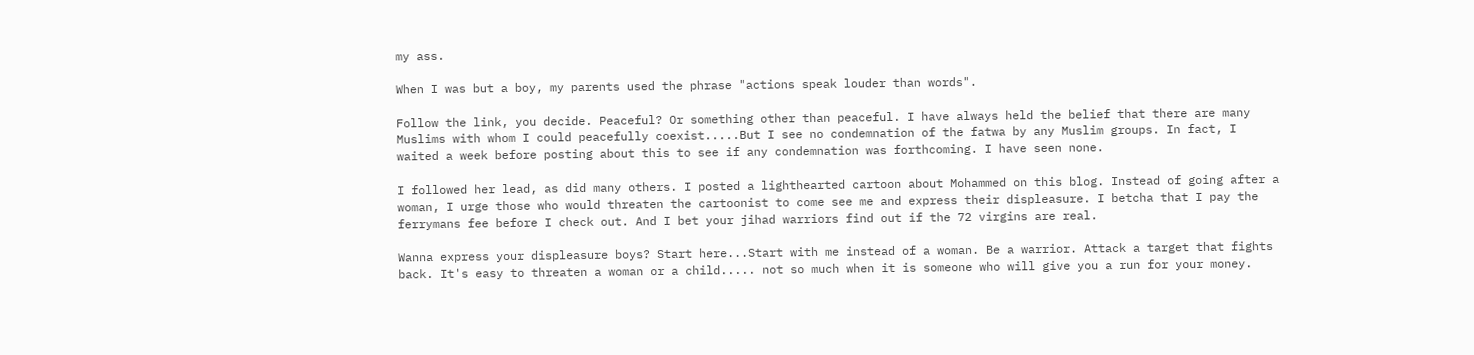my ass.

When I was but a boy, my parents used the phrase "actions speak louder than words".

Follow the link, you decide. Peaceful? Or something other than peaceful. I have always held the belief that there are many Muslims with whom I could peacefully coexist.....But I see no condemnation of the fatwa by any Muslim groups. In fact, I waited a week before posting about this to see if any condemnation was forthcoming. I have seen none.

I followed her lead, as did many others. I posted a lighthearted cartoon about Mohammed on this blog. Instead of going after a woman, I urge those who would threaten the cartoonist to come see me and express their displeasure. I betcha that I pay the ferrymans fee before I check out. And I bet your jihad warriors find out if the 72 virgins are real.

Wanna express your displeasure boys? Start here...Start with me instead of a woman. Be a warrior. Attack a target that fights back. It's easy to threaten a woman or a child..... not so much when it is someone who will give you a run for your money.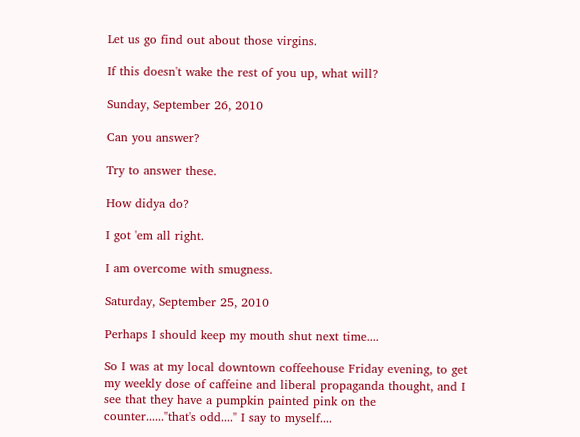Let us go find out about those virgins.

If this doesn't wake the rest of you up, what will?

Sunday, September 26, 2010

Can you answer?

Try to answer these.

How didya do?

I got 'em all right.

I am overcome with smugness.

Saturday, September 25, 2010

Perhaps I should keep my mouth shut next time....

So I was at my local downtown coffeehouse Friday evening, to get my weekly dose of caffeine and liberal propaganda thought, and I see that they have a pumpkin painted pink on the counter......"that's odd...." I say to myself....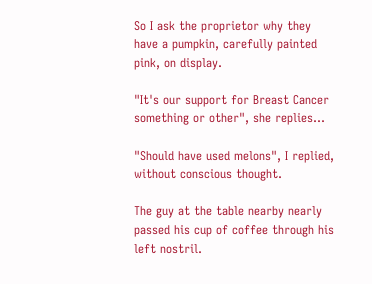So I ask the proprietor why they have a pumpkin, carefully painted pink, on display.

"It's our support for Breast Cancer something or other", she replies...

"Should have used melons", I replied, without conscious thought.

The guy at the table nearby nearly passed his cup of coffee through his left nostril.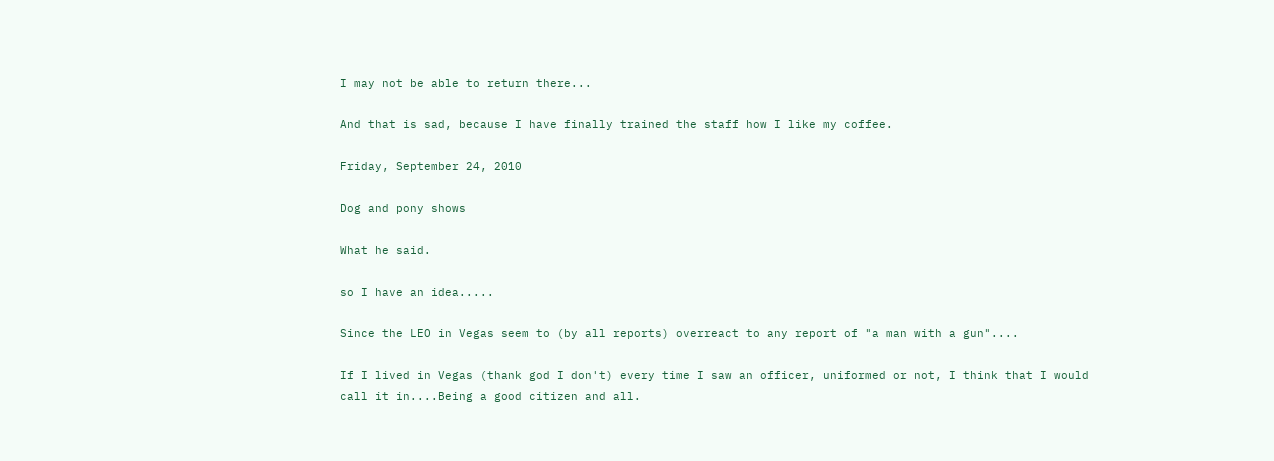I may not be able to return there...

And that is sad, because I have finally trained the staff how I like my coffee.

Friday, September 24, 2010

Dog and pony shows

What he said.

so I have an idea.....

Since the LEO in Vegas seem to (by all reports) overreact to any report of "a man with a gun"....

If I lived in Vegas (thank god I don't) every time I saw an officer, uniformed or not, I think that I would call it in....Being a good citizen and all.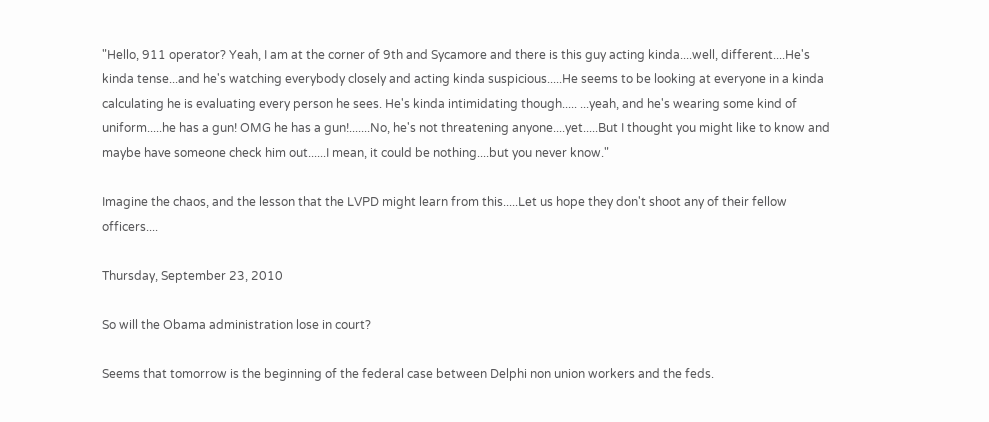"Hello, 911 operator? Yeah, I am at the corner of 9th and Sycamore and there is this guy acting kinda....well, different....He's kinda tense...and he's watching everybody closely and acting kinda suspicious.....He seems to be looking at everyone in a kinda calculating he is evaluating every person he sees. He's kinda intimidating though..... ...yeah, and he's wearing some kind of uniform.....he has a gun! OMG he has a gun!.......No, he's not threatening anyone....yet.....But I thought you might like to know and maybe have someone check him out......I mean, it could be nothing....but you never know."

Imagine the chaos, and the lesson that the LVPD might learn from this.....Let us hope they don't shoot any of their fellow officers....

Thursday, September 23, 2010

So will the Obama administration lose in court?

Seems that tomorrow is the beginning of the federal case between Delphi non union workers and the feds.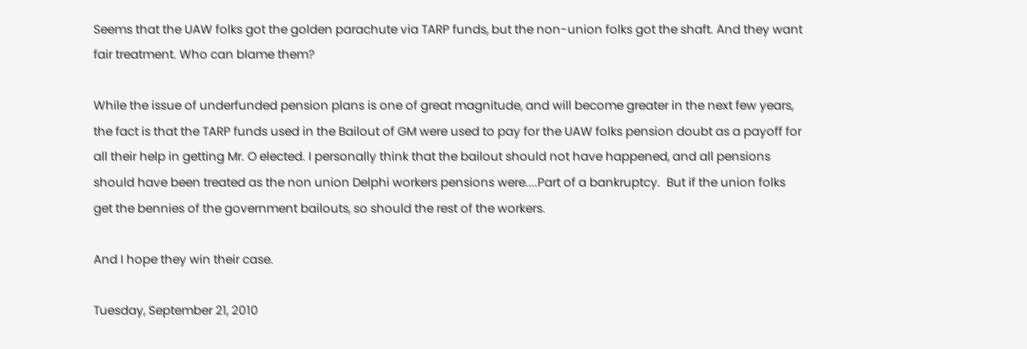Seems that the UAW folks got the golden parachute via TARP funds, but the non-union folks got the shaft. And they want fair treatment. Who can blame them?

While the issue of underfunded pension plans is one of great magnitude, and will become greater in the next few years, the fact is that the TARP funds used in the Bailout of GM were used to pay for the UAW folks pension doubt as a payoff for all their help in getting Mr. O elected. I personally think that the bailout should not have happened, and all pensions should have been treated as the non union Delphi workers pensions were....Part of a bankruptcy.  But if the union folks get the bennies of the government bailouts, so should the rest of the workers.

And I hope they win their case.

Tuesday, September 21, 2010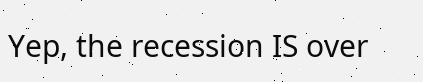Yep, the recession IS over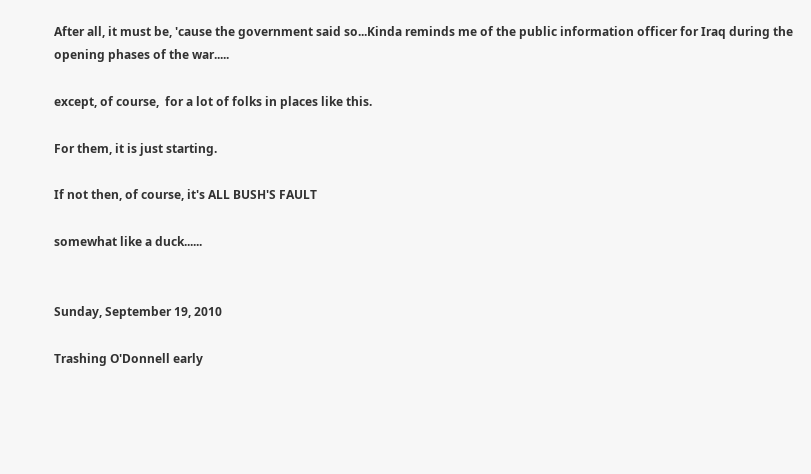After all, it must be, 'cause the government said so...Kinda reminds me of the public information officer for Iraq during the opening phases of the war.....

except, of course,  for a lot of folks in places like this.

For them, it is just starting.

If not then, of course, it's ALL BUSH'S FAULT

somewhat like a duck......


Sunday, September 19, 2010

Trashing O'Donnell early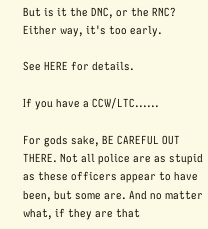But is it the DNC, or the RNC? Either way, it's too early.

See HERE for details.

If you have a CCW/LTC......

For gods sake, BE CAREFUL OUT THERE. Not all police are as stupid as these officers appear to have been, but some are. And no matter what, if they are that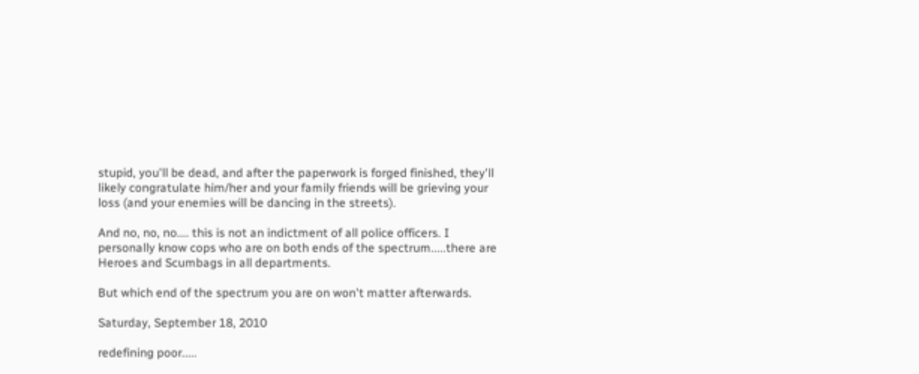stupid, you'll be dead, and after the paperwork is forged finished, they'll likely congratulate him/her and your family friends will be grieving your loss (and your enemies will be dancing in the streets).

And no, no, no.... this is not an indictment of all police officers. I personally know cops who are on both ends of the spectrum.....there are Heroes and Scumbags in all departments.

But which end of the spectrum you are on won't matter afterwards.

Saturday, September 18, 2010

redefining poor.....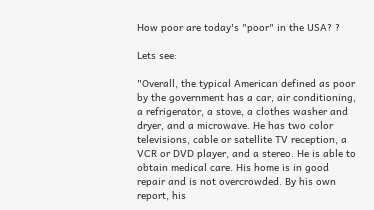How poor are today's "poor" in the USA? ?

Lets see:

"Overall, the typical American defined as poor by the government has a car, air conditioning, a refrigerator, a stove, a clothes washer and dryer, and a microwave. He has two color televisions, cable or satellite TV reception, a VCR or DVD player, and a stereo. He is able to obtain medical care. His home is in good repair and is not overcrowded. By his own report, his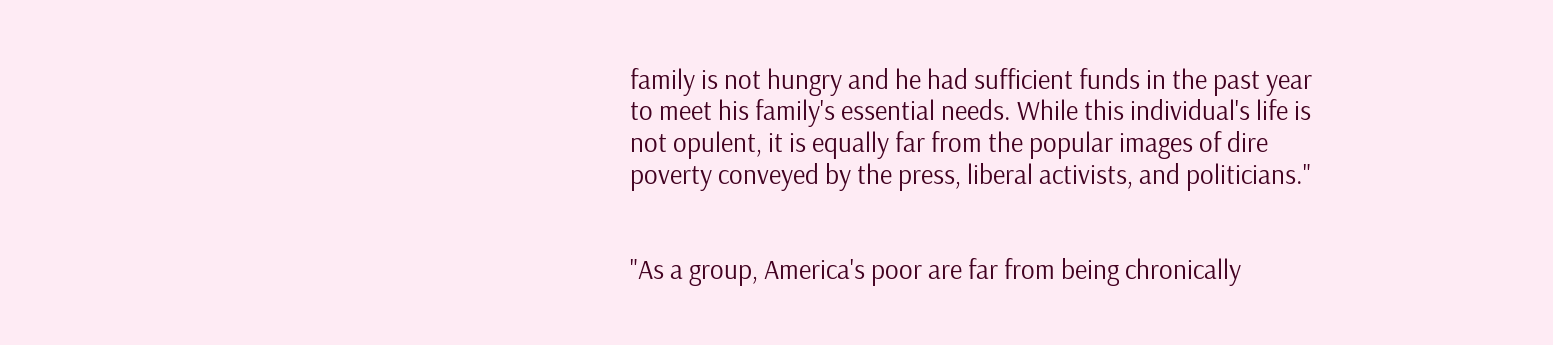family is not hungry and he had sufficient funds in the past year to meet his family's essential needs. While this individual's life is not opulent, it is equally far from the popular images of dire poverty conveyed by the press, liberal activists, and politicians."


"As a group, America's poor are far from being chronically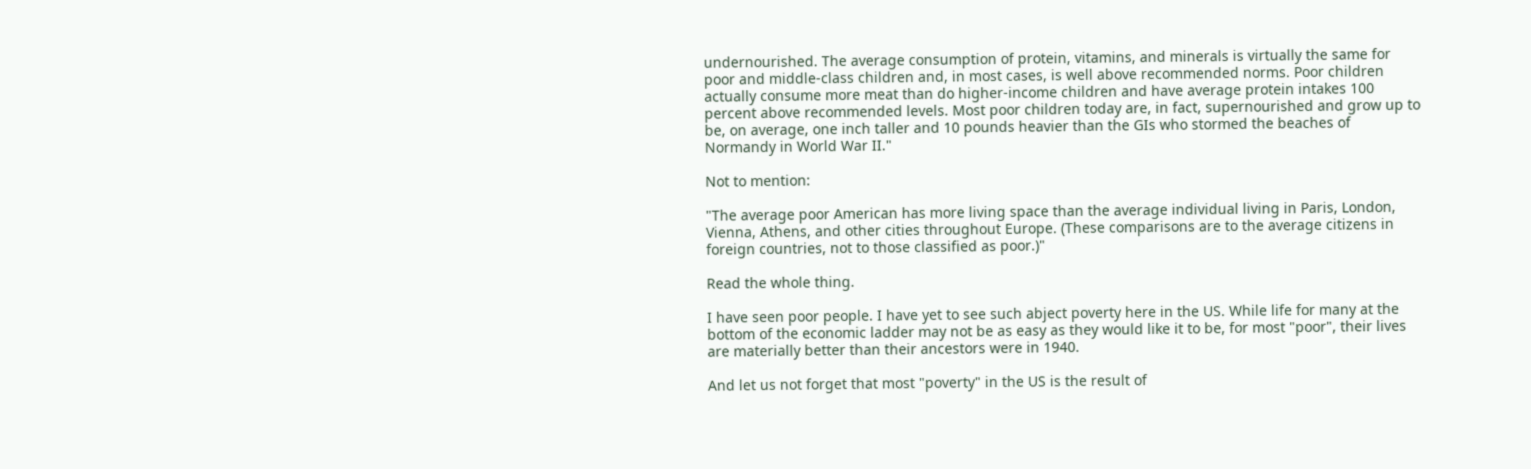undernourished. The average consumption of protein, vitamins, and minerals is virtually the same for poor and middle-class children and, in most cases, is well above recommended norms. Poor children actually consume more meat than do higher-income children and have average protein intakes 100 percent above recommended levels. Most poor children today are, in fact, supernourished and grow up to be, on average, one inch taller and 10 pounds heavier than the GIs who stormed the beaches of Normandy in World War II."

Not to mention:

"The average poor American has more living space than the average individual living in Paris, London, Vienna, Athens, and other cities throughout Europe. (These comparisons are to the average citizens in foreign countries, not to those classified as poor.)"

Read the whole thing.

I have seen poor people. I have yet to see such abject poverty here in the US. While life for many at the bottom of the economic ladder may not be as easy as they would like it to be, for most "poor", their lives are materially better than their ancestors were in 1940.

And let us not forget that most "poverty" in the US is the result of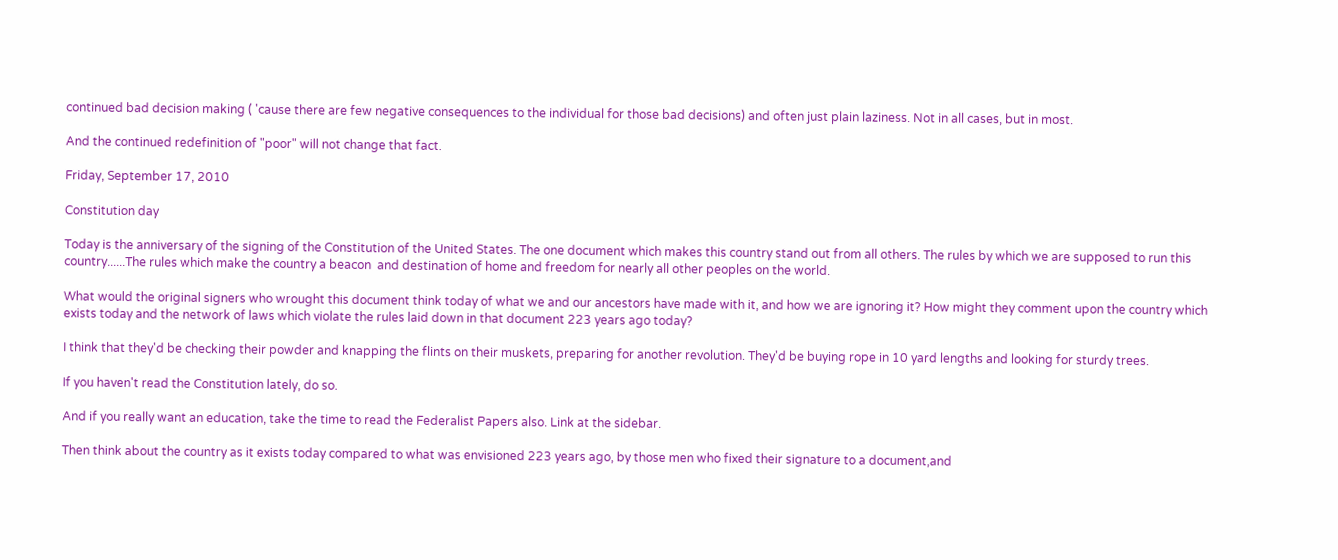continued bad decision making ( 'cause there are few negative consequences to the individual for those bad decisions) and often just plain laziness. Not in all cases, but in most.

And the continued redefinition of "poor" will not change that fact.

Friday, September 17, 2010

Constitution day

Today is the anniversary of the signing of the Constitution of the United States. The one document which makes this country stand out from all others. The rules by which we are supposed to run this country......The rules which make the country a beacon  and destination of home and freedom for nearly all other peoples on the world.

What would the original signers who wrought this document think today of what we and our ancestors have made with it, and how we are ignoring it? How might they comment upon the country which exists today and the network of laws which violate the rules laid down in that document 223 years ago today?

I think that they'd be checking their powder and knapping the flints on their muskets, preparing for another revolution. They'd be buying rope in 10 yard lengths and looking for sturdy trees.

If you haven't read the Constitution lately, do so.

And if you really want an education, take the time to read the Federalist Papers also. Link at the sidebar.

Then think about the country as it exists today compared to what was envisioned 223 years ago, by those men who fixed their signature to a document,and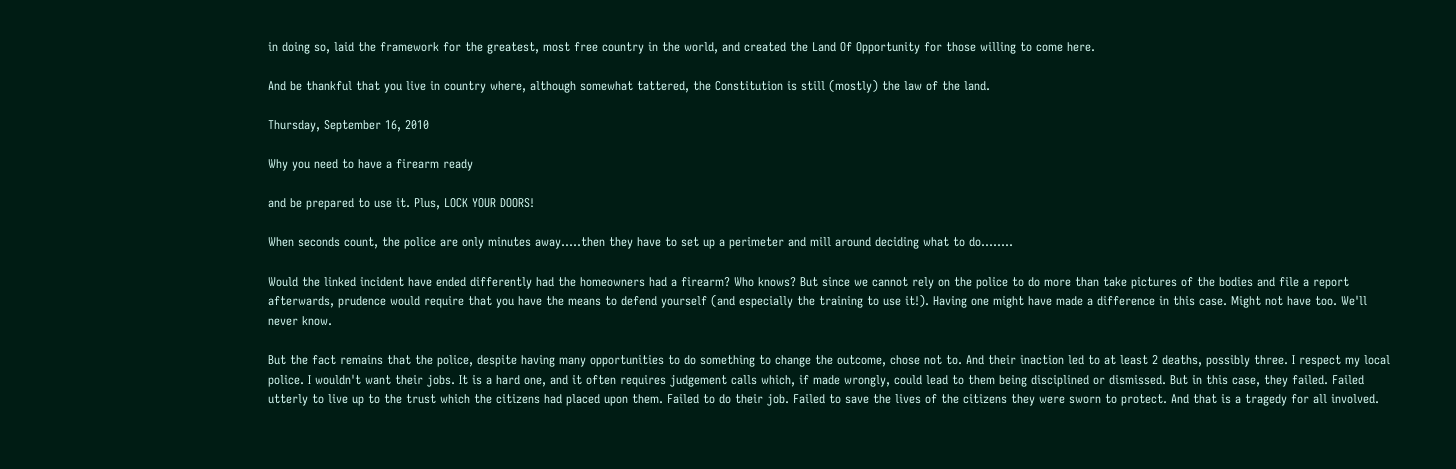in doing so, laid the framework for the greatest, most free country in the world, and created the Land Of Opportunity for those willing to come here.

And be thankful that you live in country where, although somewhat tattered, the Constitution is still (mostly) the law of the land.

Thursday, September 16, 2010

Why you need to have a firearm ready

and be prepared to use it. Plus, LOCK YOUR DOORS!

When seconds count, the police are only minutes away.....then they have to set up a perimeter and mill around deciding what to do........

Would the linked incident have ended differently had the homeowners had a firearm? Who knows? But since we cannot rely on the police to do more than take pictures of the bodies and file a report afterwards, prudence would require that you have the means to defend yourself (and especially the training to use it!). Having one might have made a difference in this case. Might not have too. We'll never know.

But the fact remains that the police, despite having many opportunities to do something to change the outcome, chose not to. And their inaction led to at least 2 deaths, possibly three. I respect my local police. I wouldn't want their jobs. It is a hard one, and it often requires judgement calls which, if made wrongly, could lead to them being disciplined or dismissed. But in this case, they failed. Failed utterly to live up to the trust which the citizens had placed upon them. Failed to do their job. Failed to save the lives of the citizens they were sworn to protect. And that is a tragedy for all involved.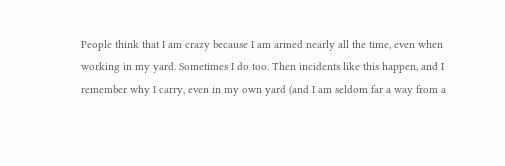People think that I am crazy because I am armed nearly all the time, even when working in my yard. Sometimes I do too. Then incidents like this happen, and I remember why I carry, even in my own yard (and I am seldom far a way from a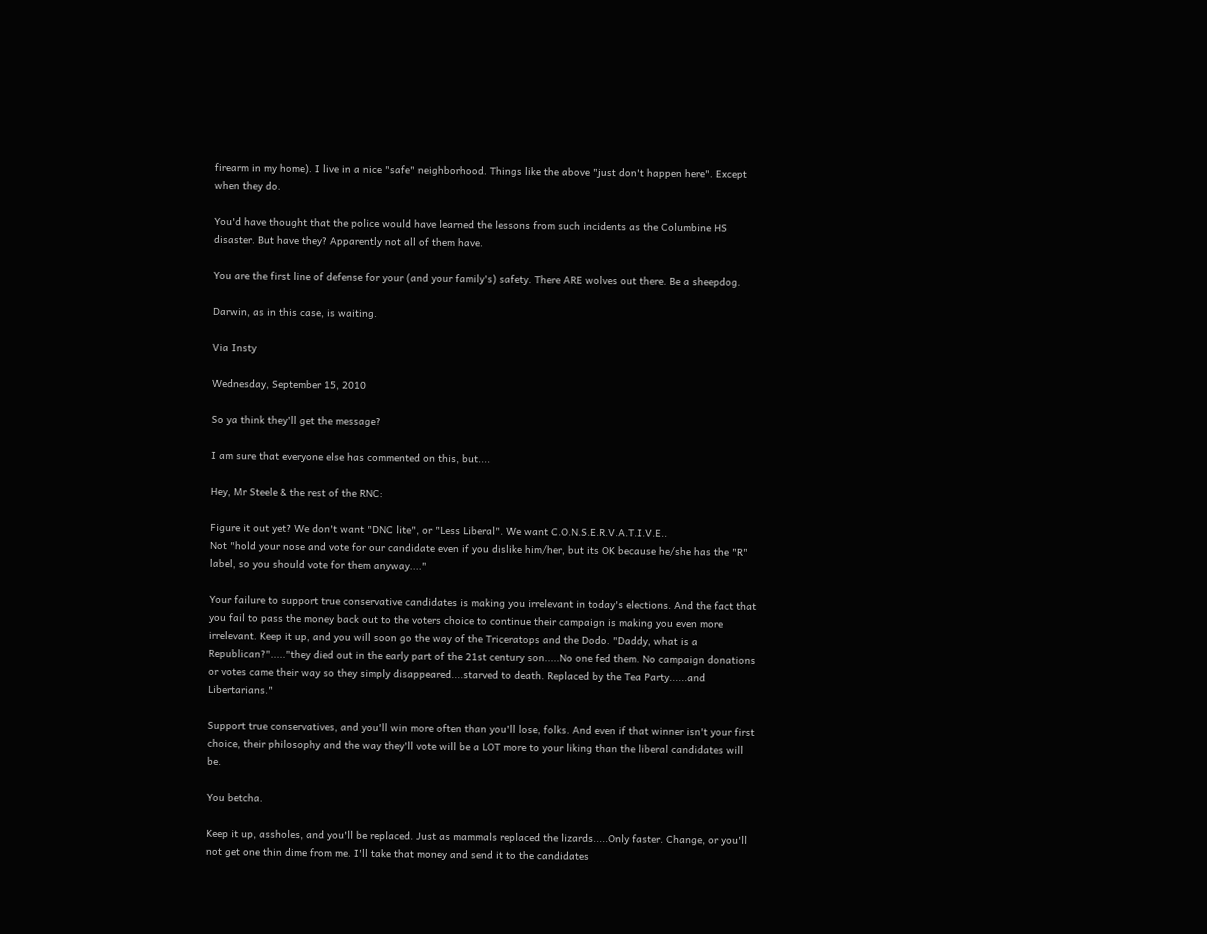firearm in my home). I live in a nice "safe" neighborhood. Things like the above "just don't happen here". Except when they do.

You'd have thought that the police would have learned the lessons from such incidents as the Columbine HS disaster. But have they? Apparently not all of them have.

You are the first line of defense for your (and your family's) safety. There ARE wolves out there. Be a sheepdog.

Darwin, as in this case, is waiting.

Via Insty

Wednesday, September 15, 2010

So ya think they'll get the message?

I am sure that everyone else has commented on this, but....

Hey, Mr Steele & the rest of the RNC:

Figure it out yet? We don't want "DNC lite", or "Less Liberal". We want C.O.N.S.E.R.V.A.T.I.V.E..
Not "hold your nose and vote for our candidate even if you dislike him/her, but its OK because he/she has the "R" label, so you should vote for them anyway...."

Your failure to support true conservative candidates is making you irrelevant in today's elections. And the fact that you fail to pass the money back out to the voters choice to continue their campaign is making you even more irrelevant. Keep it up, and you will soon go the way of the Triceratops and the Dodo. "Daddy, what is a Republican?"....."they died out in the early part of the 21st century son.....No one fed them. No campaign donations or votes came their way so they simply disappeared....starved to death. Replaced by the Tea Party......and Libertarians."

Support true conservatives, and you'll win more often than you'll lose, folks. And even if that winner isn't your first choice, their philosophy and the way they'll vote will be a LOT more to your liking than the liberal candidates will be.

You betcha.

Keep it up, assholes, and you'll be replaced. Just as mammals replaced the lizards.....Only faster. Change, or you'll not get one thin dime from me. I'll take that money and send it to the candidates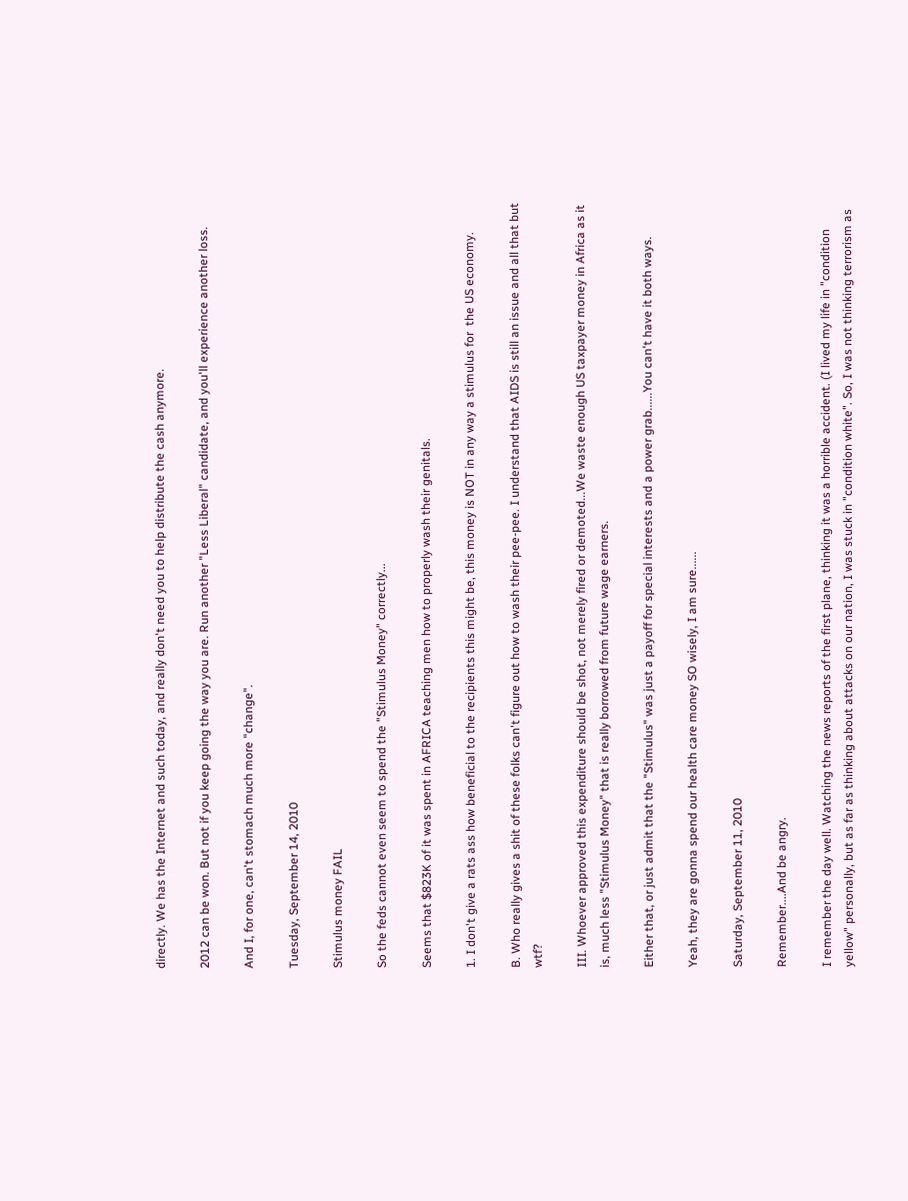directly. We has the Internet and such today, and really don't need you to help distribute the cash anymore.

2012 can be won. But not if you keep going the way you are. Run another "Less Liberal" candidate, and you'll experience another loss.

And I, for one, can't stomach much more "change".

Tuesday, September 14, 2010

Stimulus money FAIL

So the feds cannot even seem to spend the "Stimulus Money" correctly...

Seems that $823K of it was spent in AFRICA teaching men how to properly wash their genitals.

1. I don't give a rats ass how beneficial to the recipients this might be, this money is NOT in any way a stimulus for  the US economy.

B. Who really gives a shit of these folks can't figure out how to wash their pee-pee. I understand that AIDS is still an issue and all that but wtf?

III. Whoever approved this expenditure should be shot, not merely fired or demoted...We waste enough US taxpayer money in Africa as it is, much less "Stimulus Money" that is really borrowed from future wage earners.

Either that, or just admit that the "Stimulus" was just a payoff for special interests and a power grab......You can't have it both ways.

Yeah, they are gonna spend our health care money SO wisely, I am sure......

Saturday, September 11, 2010

Remember....And be angry.

I remember the day well. Watching the news reports of the first plane, thinking it was a horrible accident. (I lived my life in "condition yellow" personally, but as far as thinking about attacks on our nation, I was stuck in "condition white". So, I was not thinking terrorism as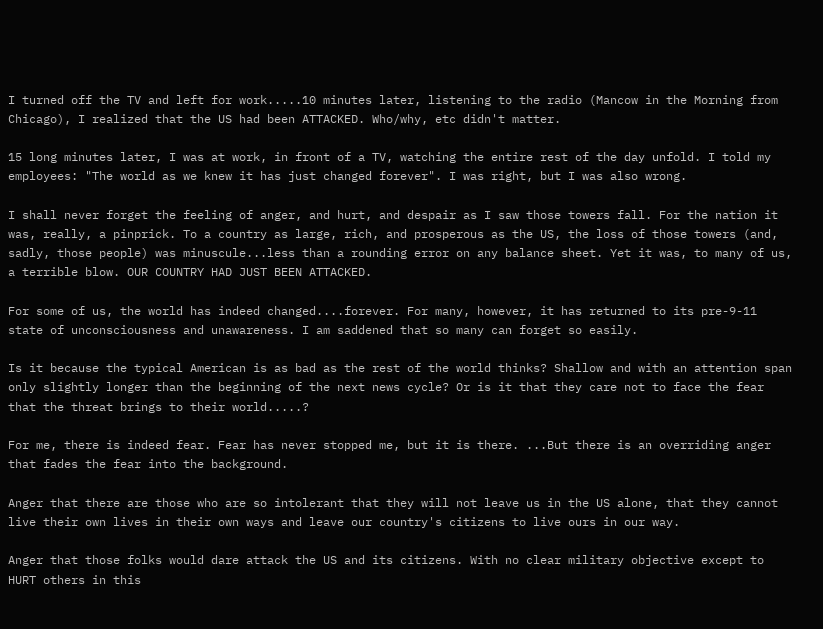I turned off the TV and left for work.....10 minutes later, listening to the radio (Mancow in the Morning from Chicago), I realized that the US had been ATTACKED. Who/why, etc didn't matter.

15 long minutes later, I was at work, in front of a TV, watching the entire rest of the day unfold. I told my employees: "The world as we knew it has just changed forever". I was right, but I was also wrong.

I shall never forget the feeling of anger, and hurt, and despair as I saw those towers fall. For the nation it was, really, a pinprick. To a country as large, rich, and prosperous as the US, the loss of those towers (and, sadly, those people) was minuscule...less than a rounding error on any balance sheet. Yet it was, to many of us, a terrible blow. OUR COUNTRY HAD JUST BEEN ATTACKED.

For some of us, the world has indeed changed....forever. For many, however, it has returned to its pre-9-11 state of unconsciousness and unawareness. I am saddened that so many can forget so easily.

Is it because the typical American is as bad as the rest of the world thinks? Shallow and with an attention span only slightly longer than the beginning of the next news cycle? Or is it that they care not to face the fear that the threat brings to their world.....?

For me, there is indeed fear. Fear has never stopped me, but it is there. ...But there is an overriding anger that fades the fear into the background.

Anger that there are those who are so intolerant that they will not leave us in the US alone, that they cannot live their own lives in their own ways and leave our country's citizens to live ours in our way.

Anger that those folks would dare attack the US and its citizens. With no clear military objective except to HURT others in this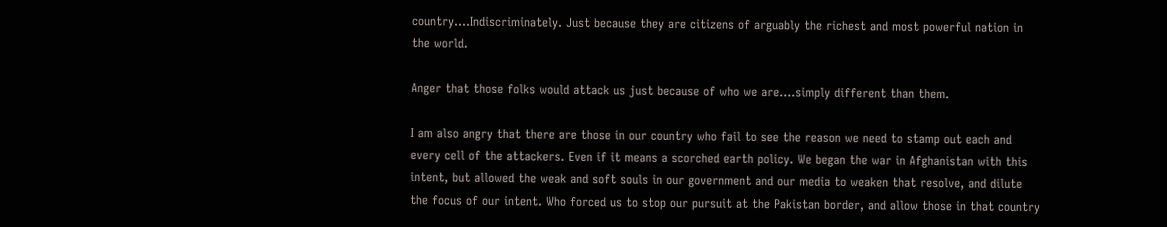country....Indiscriminately. Just because they are citizens of arguably the richest and most powerful nation in the world.

Anger that those folks would attack us just because of who we are....simply different than them.

I am also angry that there are those in our country who fail to see the reason we need to stamp out each and every cell of the attackers. Even if it means a scorched earth policy. We began the war in Afghanistan with this intent, but allowed the weak and soft souls in our government and our media to weaken that resolve, and dilute the focus of our intent. Who forced us to stop our pursuit at the Pakistan border, and allow those in that country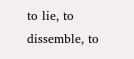to lie, to dissemble, to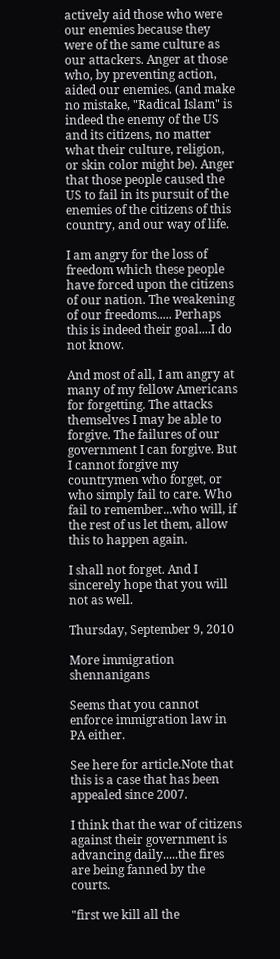actively aid those who were our enemies because they were of the same culture as our attackers. Anger at those who, by preventing action, aided our enemies. (and make no mistake, "Radical Islam" is indeed the enemy of the US and its citizens, no matter what their culture, religion, or skin color might be). Anger that those people caused the US to fail in its pursuit of the enemies of the citizens of this country, and our way of life.

I am angry for the loss of freedom which these people have forced upon the citizens of our nation. The weakening of our freedoms..... Perhaps this is indeed their goal....I do not know.

And most of all, I am angry at many of my fellow Americans for forgetting. The attacks themselves I may be able to forgive. The failures of our government I can forgive. But I cannot forgive my countrymen who forget, or who simply fail to care. Who fail to remember...who will, if the rest of us let them, allow this to happen again.

I shall not forget. And I sincerely hope that you will not as well.

Thursday, September 9, 2010

More immigration shennanigans

Seems that you cannot enforce immigration law in PA either.

See here for article.Note that this is a case that has been appealed since 2007.

I think that the war of citizens against their government is advancing daily.....the fires are being fanned by the courts.

"first we kill all the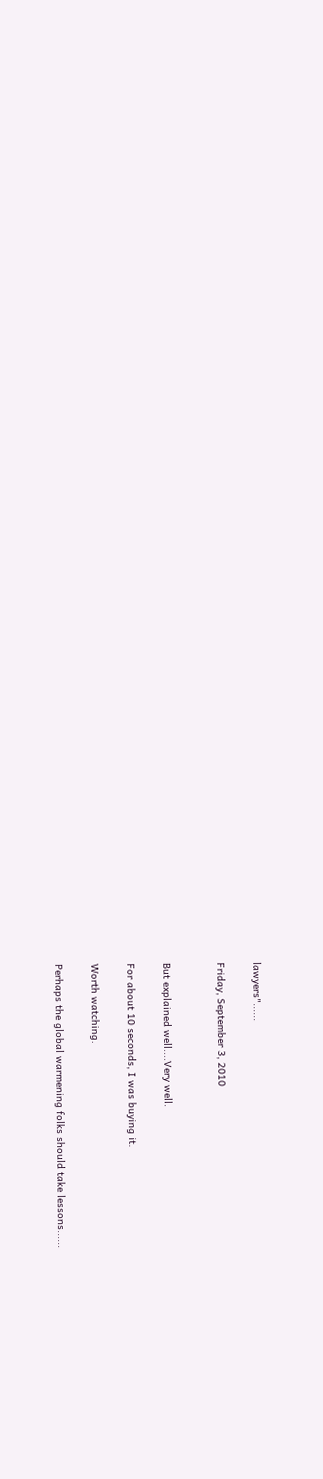lawyers"......

Friday, September 3, 2010


But explained well....Very well.

For about 10 seconds, I was buying it.

Worth watching.

Perhaps the global warmening folks should take lessons......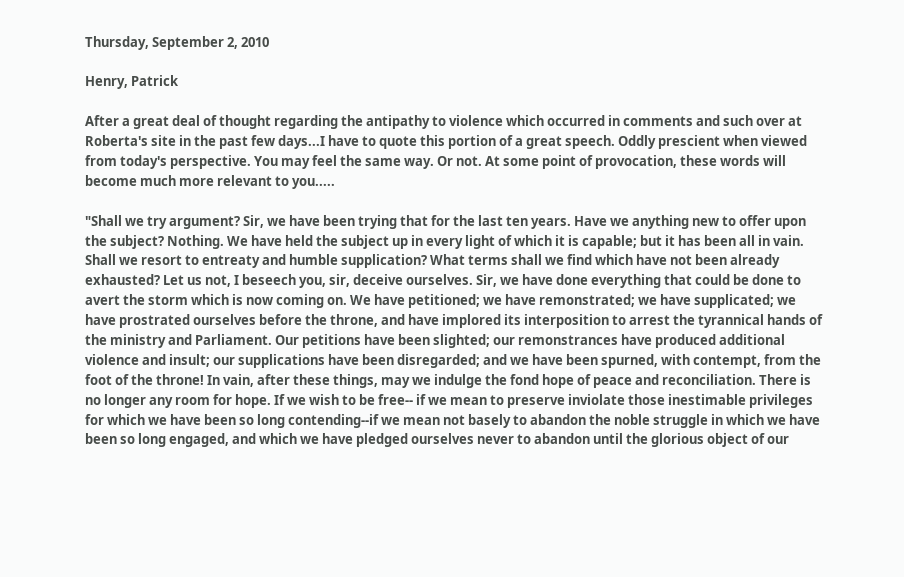Thursday, September 2, 2010

Henry, Patrick

After a great deal of thought regarding the antipathy to violence which occurred in comments and such over at Roberta's site in the past few days...I have to quote this portion of a great speech. Oddly prescient when viewed from today's perspective. You may feel the same way. Or not. At some point of provocation, these words will become much more relevant to you.....

"Shall we try argument? Sir, we have been trying that for the last ten years. Have we anything new to offer upon the subject? Nothing. We have held the subject up in every light of which it is capable; but it has been all in vain. Shall we resort to entreaty and humble supplication? What terms shall we find which have not been already exhausted? Let us not, I beseech you, sir, deceive ourselves. Sir, we have done everything that could be done to avert the storm which is now coming on. We have petitioned; we have remonstrated; we have supplicated; we have prostrated ourselves before the throne, and have implored its interposition to arrest the tyrannical hands of the ministry and Parliament. Our petitions have been slighted; our remonstrances have produced additional violence and insult; our supplications have been disregarded; and we have been spurned, with contempt, from the foot of the throne! In vain, after these things, may we indulge the fond hope of peace and reconciliation. There is no longer any room for hope. If we wish to be free-- if we mean to preserve inviolate those inestimable privileges for which we have been so long contending--if we mean not basely to abandon the noble struggle in which we have been so long engaged, and which we have pledged ourselves never to abandon until the glorious object of our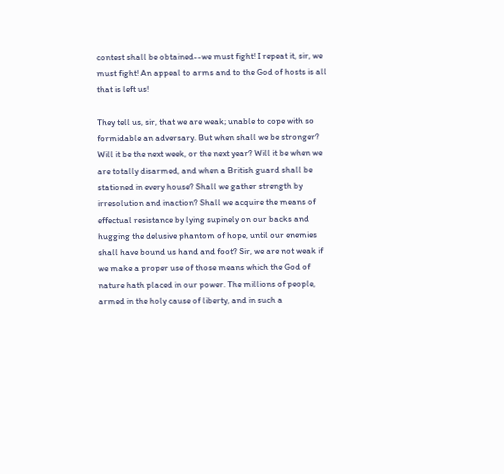contest shall be obtained--we must fight! I repeat it, sir, we must fight! An appeal to arms and to the God of hosts is all that is left us!

They tell us, sir, that we are weak; unable to cope with so formidable an adversary. But when shall we be stronger? Will it be the next week, or the next year? Will it be when we are totally disarmed, and when a British guard shall be stationed in every house? Shall we gather strength by irresolution and inaction? Shall we acquire the means of effectual resistance by lying supinely on our backs and hugging the delusive phantom of hope, until our enemies shall have bound us hand and foot? Sir, we are not weak if we make a proper use of those means which the God of nature hath placed in our power. The millions of people, armed in the holy cause of liberty, and in such a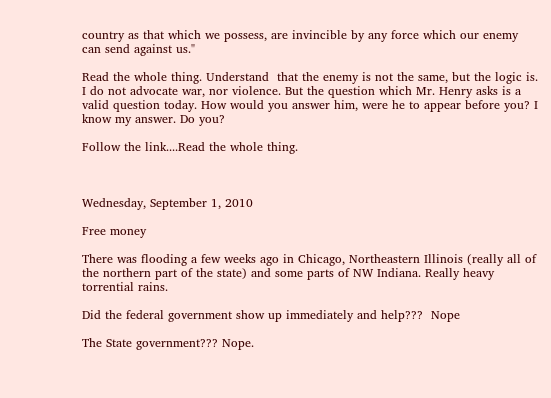country as that which we possess, are invincible by any force which our enemy can send against us."

Read the whole thing. Understand  that the enemy is not the same, but the logic is. I do not advocate war, nor violence. But the question which Mr. Henry asks is a valid question today. How would you answer him, were he to appear before you? I know my answer. Do you?

Follow the link....Read the whole thing.



Wednesday, September 1, 2010

Free money

There was flooding a few weeks ago in Chicago, Northeastern Illinois (really all of the northern part of the state) and some parts of NW Indiana. Really heavy torrential rains.

Did the federal government show up immediately and help???  Nope

The State government??? Nope.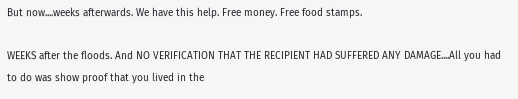But now....weeks afterwards. We have this help. Free money. Free food stamps.

WEEKS after the floods. And NO VERIFICATION THAT THE RECIPIENT HAD SUFFERED ANY DAMAGE....All you had to do was show proof that you lived in the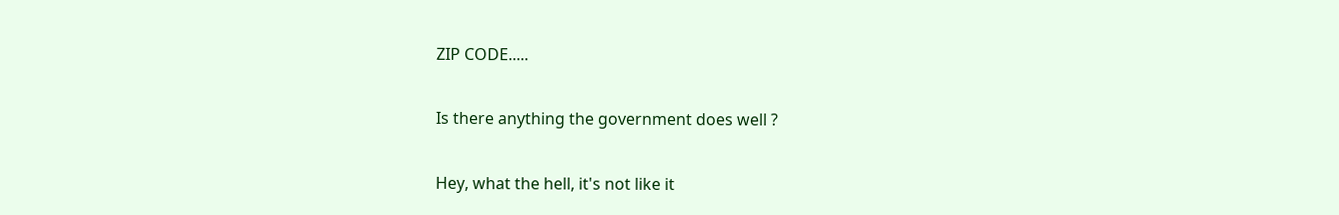ZIP CODE.....

Is there anything the government does well ?

Hey, what the hell, it's not like it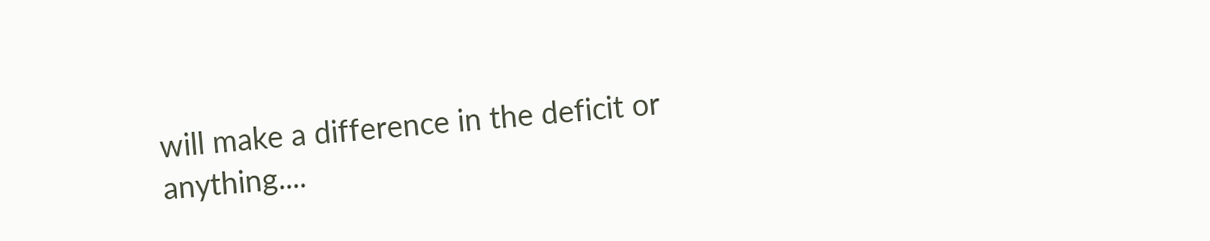will make a difference in the deficit or anything....